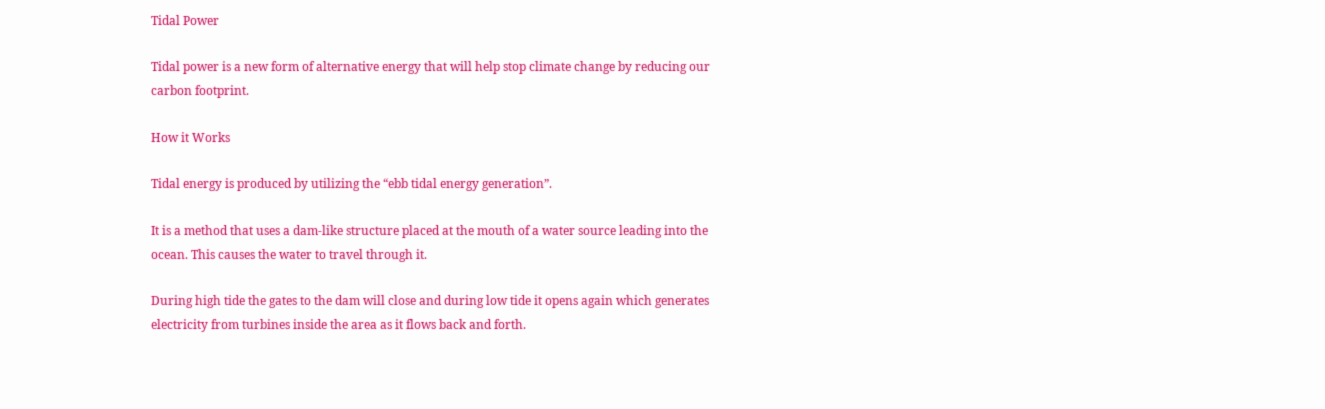Tidal Power

Tidal power is a new form of alternative energy that will help stop climate change by reducing our carbon footprint.

How it Works

Tidal energy is produced by utilizing the “ebb tidal energy generation”.

It is a method that uses a dam-like structure placed at the mouth of a water source leading into the ocean. This causes the water to travel through it.

During high tide the gates to the dam will close and during low tide it opens again which generates electricity from turbines inside the area as it flows back and forth.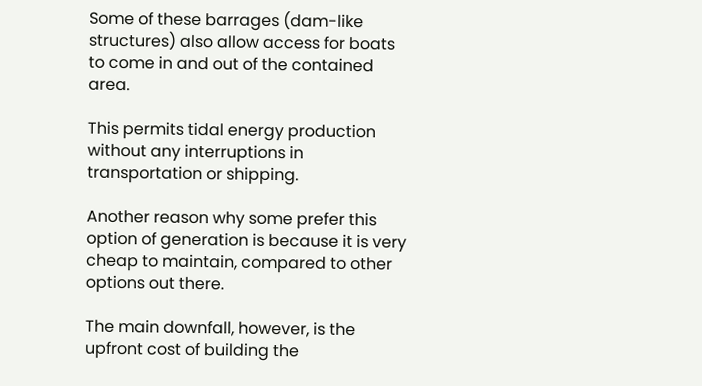Some of these barrages (dam-like structures) also allow access for boats to come in and out of the contained area.

This permits tidal energy production without any interruptions in transportation or shipping.

Another reason why some prefer this option of generation is because it is very cheap to maintain, compared to other options out there.

The main downfall, however, is the upfront cost of building the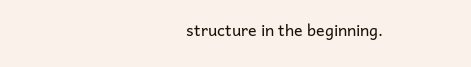structure in the beginning.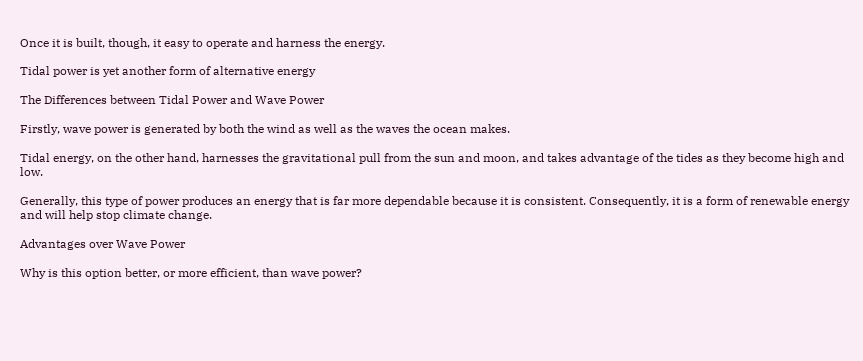Once it is built, though, it easy to operate and harness the energy.

Tidal power is yet another form of alternative energy

The Differences between Tidal Power and Wave Power

Firstly, wave power is generated by both the wind as well as the waves the ocean makes.

Tidal energy, on the other hand, harnesses the gravitational pull from the sun and moon, and takes advantage of the tides as they become high and low.

Generally, this type of power produces an energy that is far more dependable because it is consistent. Consequently, it is a form of renewable energy and will help stop climate change.

Advantages over Wave Power

Why is this option better, or more efficient, than wave power?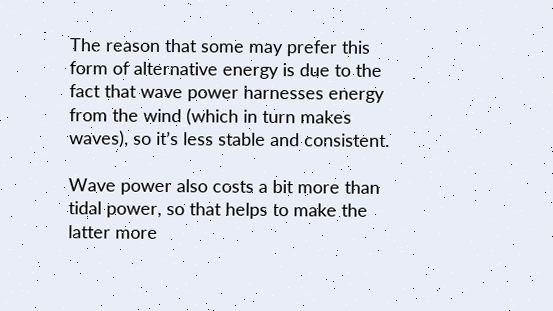The reason that some may prefer this form of alternative energy is due to the fact that wave power harnesses energy from the wind (which in turn makes waves), so it’s less stable and consistent.

Wave power also costs a bit more than tidal power, so that helps to make the latter more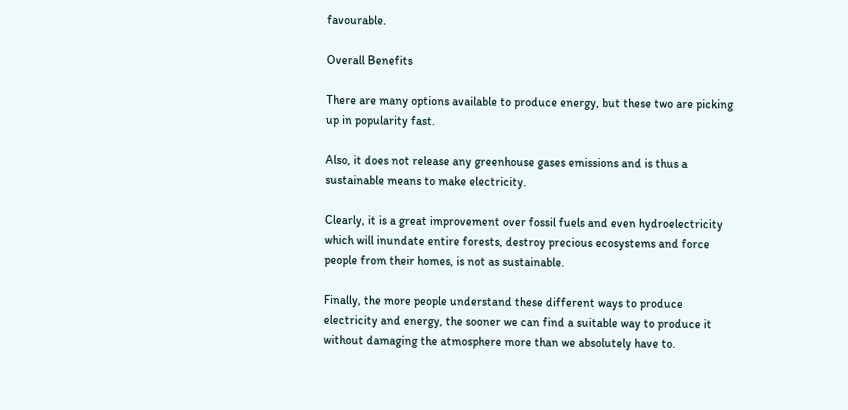favourable.

Overall Benefits

There are many options available to produce energy, but these two are picking up in popularity fast.

Also, it does not release any greenhouse gases emissions and is thus a sustainable means to make electricity.

Clearly, it is a great improvement over fossil fuels and even hydroelectricity which will inundate entire forests, destroy precious ecosystems and force people from their homes, is not as sustainable.

Finally, the more people understand these different ways to produce electricity and energy, the sooner we can find a suitable way to produce it without damaging the atmosphere more than we absolutely have to.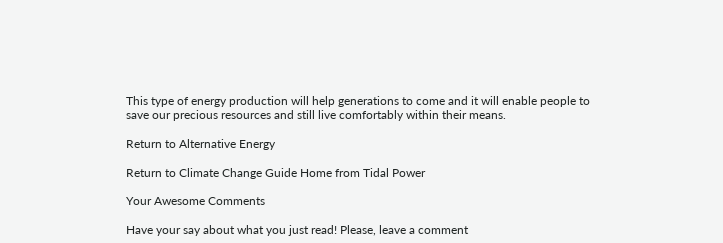This type of energy production will help generations to come and it will enable people to save our precious resources and still live comfortably within their means.

Return to Alternative Energy

Return to Climate Change Guide Home from Tidal Power

Your Awesome Comments

Have your say about what you just read! Please, leave a comment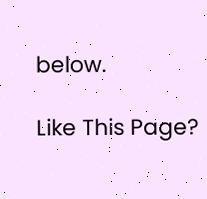below.

Like This Page?